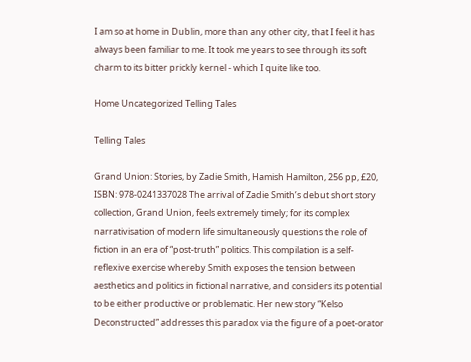I am so at home in Dublin, more than any other city, that I feel it has always been familiar to me. It took me years to see through its soft charm to its bitter prickly kernel - which I quite like too.

Home Uncategorized Telling Tales

Telling Tales

Grand Union: Stories, by Zadie Smith, Hamish Hamilton, 256 pp, £20, ISBN: 978-0241337028 The arrival of Zadie Smith’s debut short story collection, Grand Union, feels extremely timely; for its complex narrativisation of modern life simultaneously questions the role of fiction in an era of “post-truth” politics. This compilation is a self-reflexive exercise whereby Smith exposes the tension between aesthetics and politics in fictional narrative, and considers its potential to be either productive or problematic. Her new story “Kelso Deconstructed” addresses this paradox via the figure of a poet-orator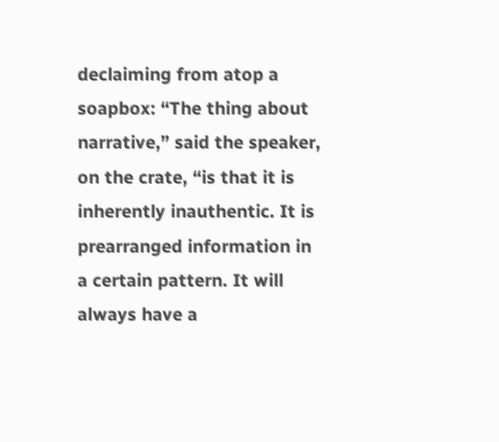declaiming from atop a soapbox: “The thing about narrative,” said the speaker, on the crate, “is that it is inherently inauthentic. It is prearranged information in a certain pattern. It will always have a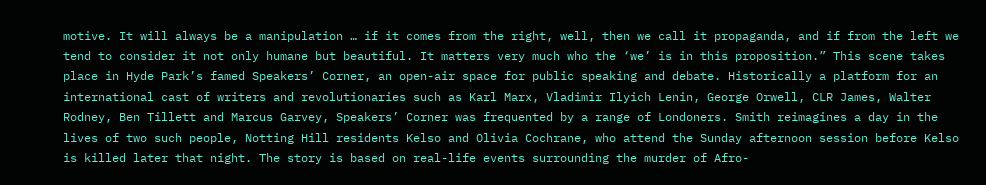motive. It will always be a manipulation … if it comes from the right, well, then we call it propaganda, and if from the left we tend to consider it not only humane but beautiful. It matters very much who the ‘we’ is in this proposition.” This scene takes place in Hyde Park’s famed Speakers’ Corner, an open-air space for public speaking and debate. Historically a platform for an international cast of writers and revolutionaries such as Karl Marx, Vladimir Ilyich Lenin, George Orwell, CLR James, Walter Rodney, Ben Tillett and Marcus Garvey, Speakers’ Corner was frequented by a range of Londoners. Smith reimagines a day in the lives of two such people, Notting Hill residents Kelso and Olivia Cochrane, who attend the Sunday afternoon session before Kelso is killed later that night. The story is based on real-life events surrounding the murder of Afro-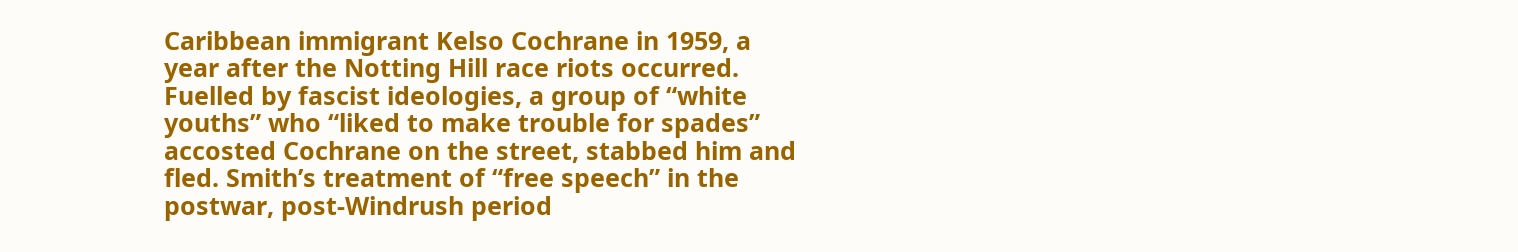Caribbean immigrant Kelso Cochrane in 1959, a year after the Notting Hill race riots occurred. Fuelled by fascist ideologies, a group of “white youths” who “liked to make trouble for spades” accosted Cochrane on the street, stabbed him and fled. Smith’s treatment of “free speech” in the postwar, post-Windrush period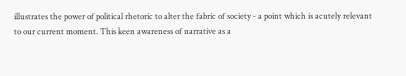illustrates the power of political rhetoric to alter the fabric of society ‑ a point which is acutely relevant to our current moment. This keen awareness of narrative as a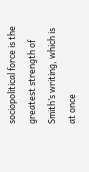sociopolitical force is the greatest strength of Smith’s writing, which is at once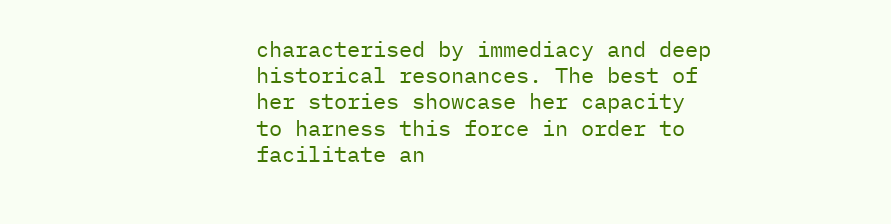characterised by immediacy and deep historical resonances. The best of her stories showcase her capacity to harness this force in order to facilitate an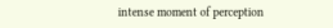intense moment of perception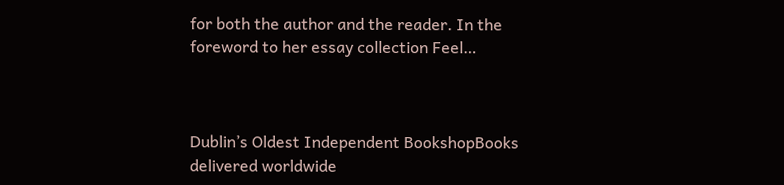for both the author and the reader. In the foreword to her essay collection Feel…



Dublin’s Oldest Independent BookshopBooks delivered worldwide